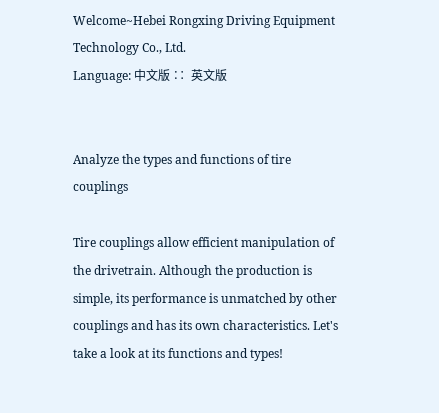Welcome~Hebei Rongxing Driving Equipment Technology Co., Ltd.
Language: 中文版 ∷  英文版


Analyze the types and functions of tire couplings

Tire couplings allow efficient manipulation of the drivetrain. Although the production is simple, its performance is unmatched by other couplings and has its own characteristics. Let's take a look at its functions and types!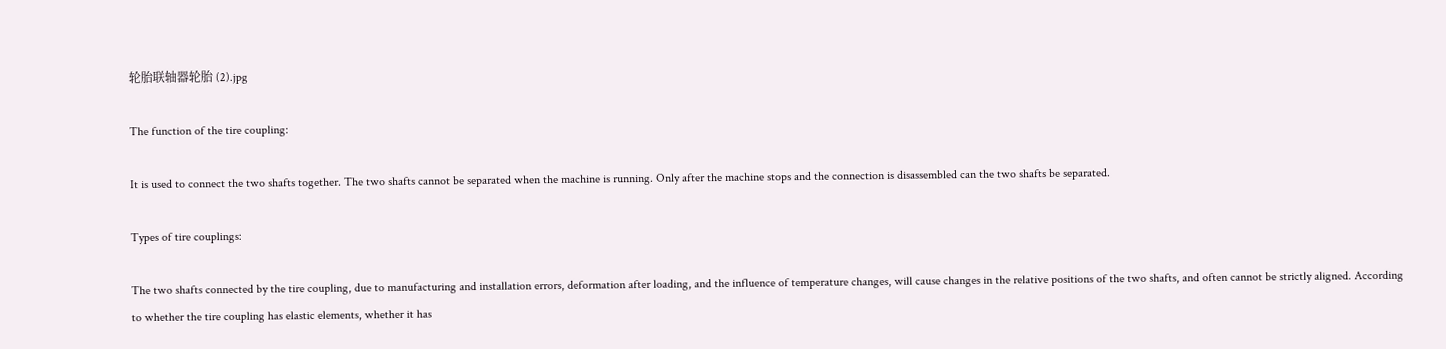轮胎联轴器轮胎 (2).jpg

The function of the tire coupling:

It is used to connect the two shafts together. The two shafts cannot be separated when the machine is running. Only after the machine stops and the connection is disassembled can the two shafts be separated.

Types of tire couplings:

The two shafts connected by the tire coupling, due to manufacturing and installation errors, deformation after loading, and the influence of temperature changes, will cause changes in the relative positions of the two shafts, and often cannot be strictly aligned. According to whether the tire coupling has elastic elements, whether it has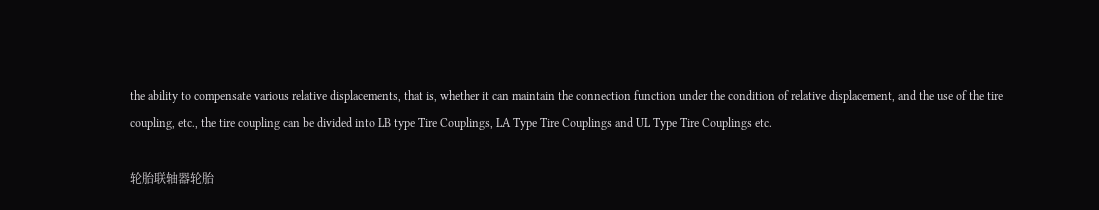the ability to compensate various relative displacements, that is, whether it can maintain the connection function under the condition of relative displacement, and the use of the tire coupling, etc., the tire coupling can be divided into LB type Tire Couplings, LA Type Tire Couplings and UL Type Tire Couplings etc.

轮胎联轴器轮胎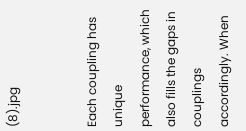(8).jpg


Each coupling has unique performance, which also fills the gaps in couplings accordingly. When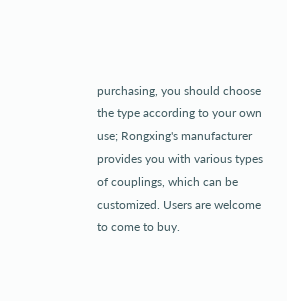purchasing, you should choose the type according to your own use; Rongxing's manufacturer provides you with various types of couplings, which can be customized. Users are welcome to come to buy.